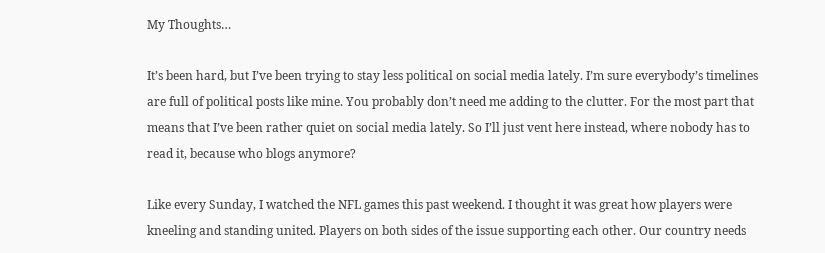My Thoughts…

It’s been hard, but I’ve been trying to stay less political on social media lately. I’m sure everybody’s timelines are full of political posts like mine. You probably don’t need me adding to the clutter. For the most part that means that I’ve been rather quiet on social media lately. So I’ll just vent here instead, where nobody has to read it, because who blogs anymore?

Like every Sunday, I watched the NFL games this past weekend. I thought it was great how players were kneeling and standing united. Players on both sides of the issue supporting each other. Our country needs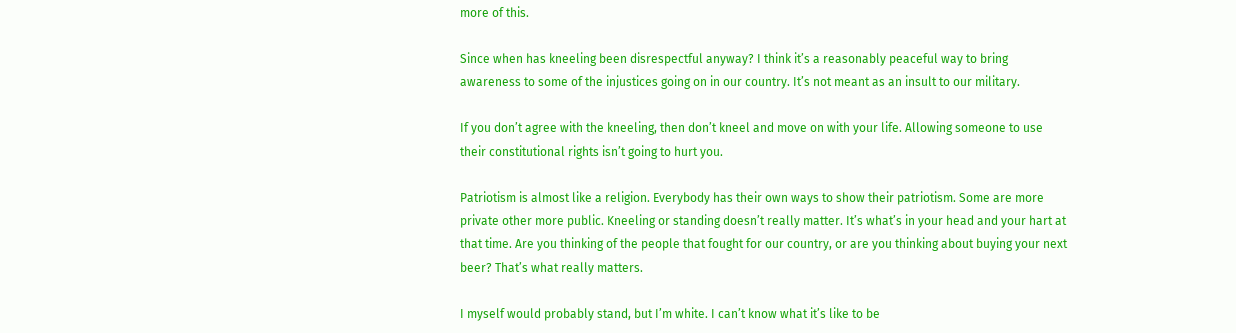more of this.

Since when has kneeling been disrespectful anyway? I think it’s a reasonably peaceful way to bring awareness to some of the injustices going on in our country. It’s not meant as an insult to our military.

If you don’t agree with the kneeling, then don’t kneel and move on with your life. Allowing someone to use their constitutional rights isn’t going to hurt you.

Patriotism is almost like a religion. Everybody has their own ways to show their patriotism. Some are more private other more public. Kneeling or standing doesn’t really matter. It’s what’s in your head and your hart at that time. Are you thinking of the people that fought for our country, or are you thinking about buying your next beer? That’s what really matters.

I myself would probably stand, but I’m white. I can’t know what it’s like to be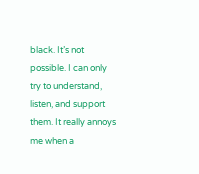black. It’s not possible. I can only try to understand, listen, and support them. It really annoys me when a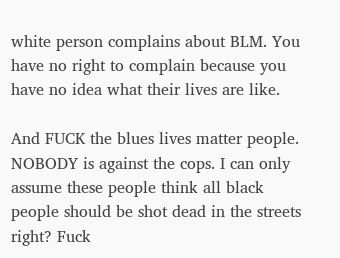white person complains about BLM. You have no right to complain because you have no idea what their lives are like.

And FUCK the blues lives matter people. NOBODY is against the cops. I can only assume these people think all black people should be shot dead in the streets right? Fuck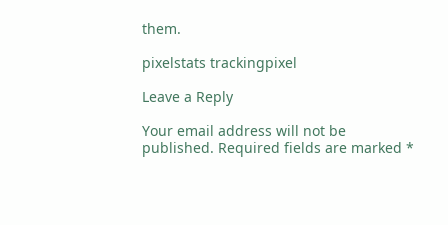them.

pixelstats trackingpixel

Leave a Reply

Your email address will not be published. Required fields are marked *